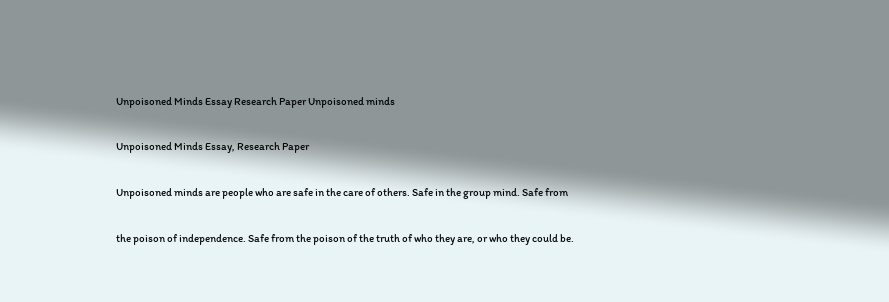Unpoisoned Minds Essay Research Paper Unpoisoned minds

Unpoisoned Minds Essay, Research Paper

Unpoisoned minds are people who are safe in the care of others. Safe in the group mind. Safe from

the poison of independence. Safe from the poison of the truth of who they are, or who they could be.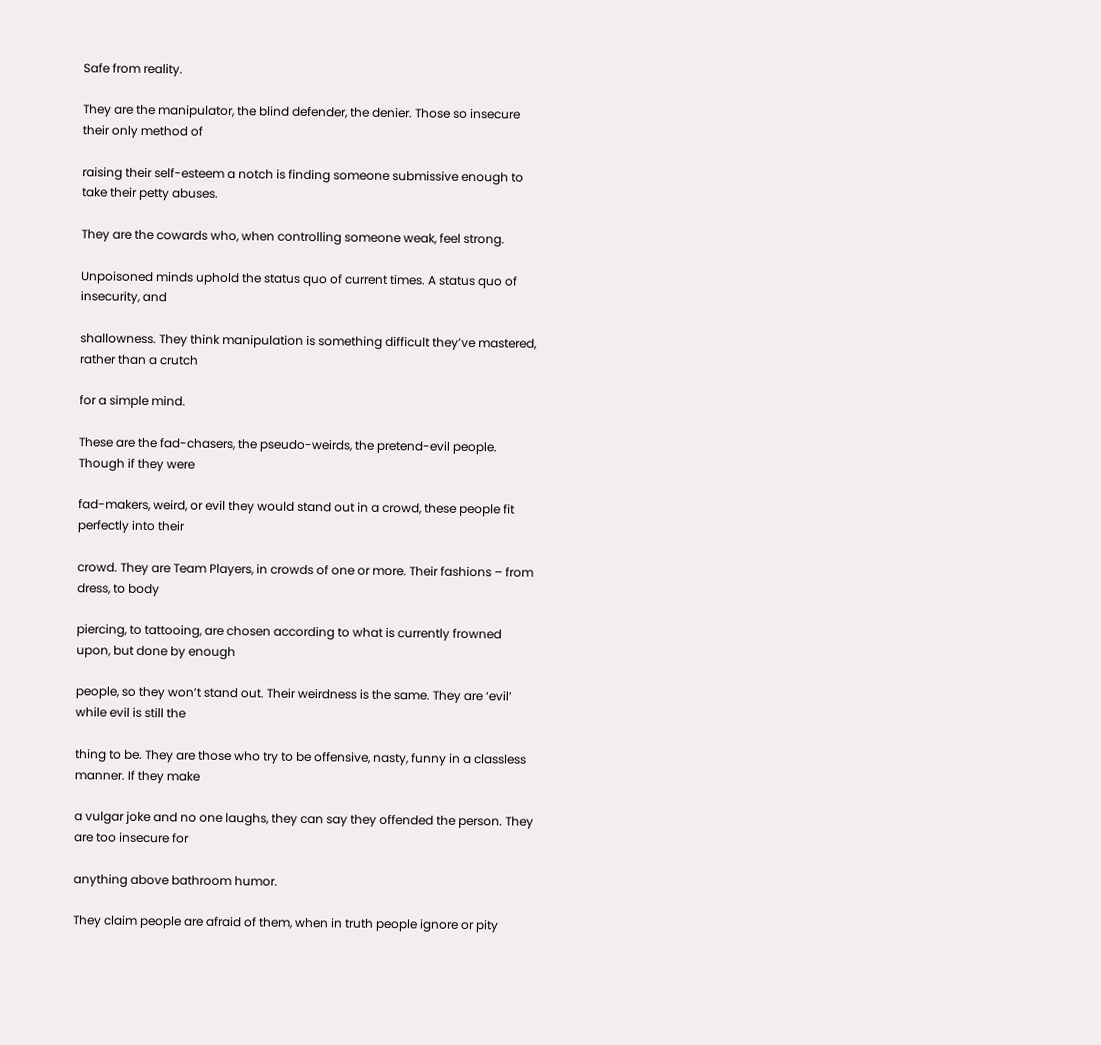Safe from reality.

They are the manipulator, the blind defender, the denier. Those so insecure their only method of

raising their self-esteem a notch is finding someone submissive enough to take their petty abuses.

They are the cowards who, when controlling someone weak, feel strong.

Unpoisoned minds uphold the status quo of current times. A status quo of insecurity, and

shallowness. They think manipulation is something difficult they’ve mastered, rather than a crutch

for a simple mind.

These are the fad-chasers, the pseudo-weirds, the pretend-evil people. Though if they were

fad-makers, weird, or evil they would stand out in a crowd, these people fit perfectly into their

crowd. They are Team Players, in crowds of one or more. Their fashions – from dress, to body

piercing, to tattooing, are chosen according to what is currently frowned upon, but done by enough

people, so they won’t stand out. Their weirdness is the same. They are ‘evil’ while evil is still the

thing to be. They are those who try to be offensive, nasty, funny in a classless manner. If they make

a vulgar joke and no one laughs, they can say they offended the person. They are too insecure for

anything above bathroom humor.

They claim people are afraid of them, when in truth people ignore or pity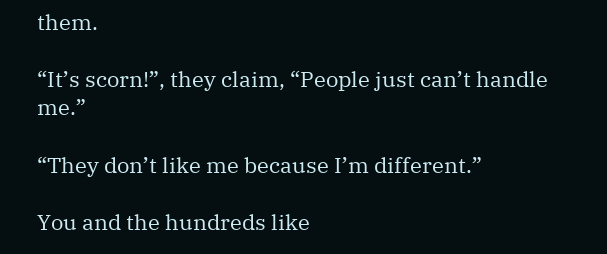them.

“It’s scorn!”, they claim, “People just can’t handle me.”

“They don’t like me because I’m different.”

You and the hundreds like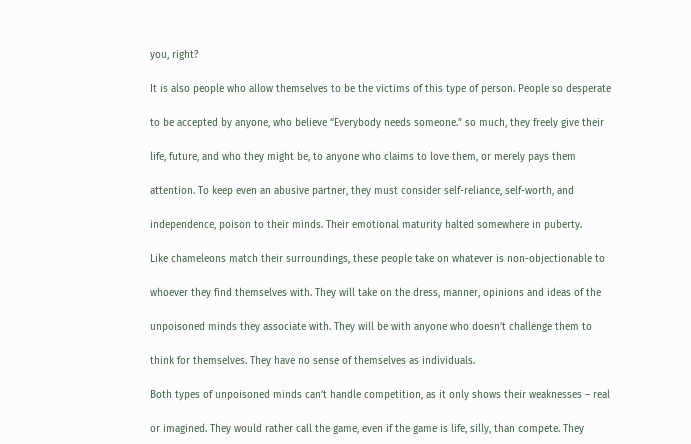you, right?

It is also people who allow themselves to be the victims of this type of person. People so desperate

to be accepted by anyone, who believe “Everybody needs someone.” so much, they freely give their

life, future, and who they might be, to anyone who claims to love them, or merely pays them

attention. To keep even an abusive partner, they must consider self-reliance, self-worth, and

independence, poison to their minds. Their emotional maturity halted somewhere in puberty.

Like chameleons match their surroundings, these people take on whatever is non-objectionable to

whoever they find themselves with. They will take on the dress, manner, opinions and ideas of the

unpoisoned minds they associate with. They will be with anyone who doesn’t challenge them to

think for themselves. They have no sense of themselves as individuals.

Both types of unpoisoned minds can’t handle competition, as it only shows their weaknesses – real

or imagined. They would rather call the game, even if the game is life, silly, than compete. They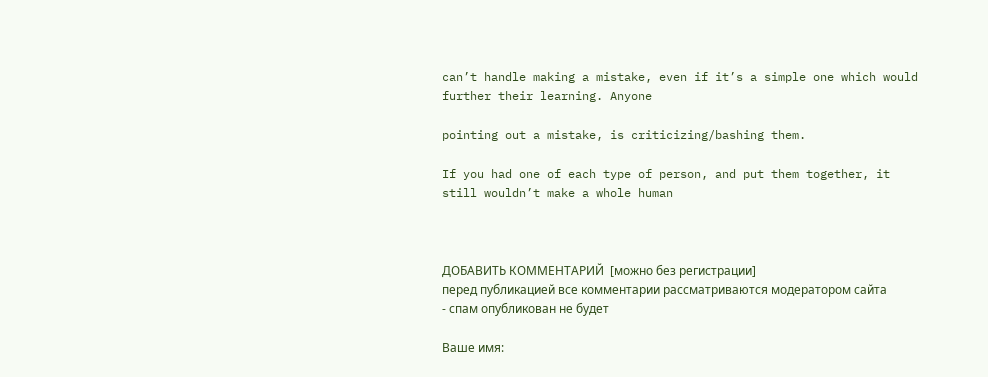can’t handle making a mistake, even if it’s a simple one which would further their learning. Anyone

pointing out a mistake, is criticizing/bashing them.

If you had one of each type of person, and put them together, it still wouldn’t make a whole human



ДОБАВИТЬ КОММЕНТАРИЙ  [можно без регистрации]
перед публикацией все комментарии рассматриваются модератором сайта - спам опубликован не будет

Ваше имя: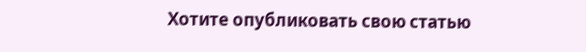Хотите опубликовать свою статью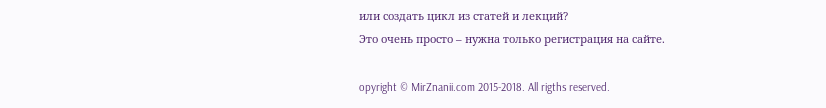или создать цикл из статей и лекций?
Это очень просто – нужна только регистрация на сайте.

opyright © MirZnanii.com 2015-2018. All rigths reserved.